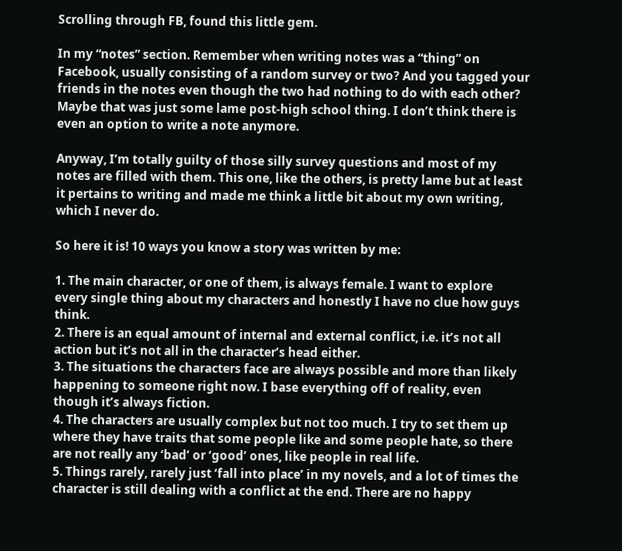Scrolling through FB, found this little gem.

In my “notes” section. Remember when writing notes was a “thing” on Facebook, usually consisting of a random survey or two? And you tagged your friends in the notes even though the two had nothing to do with each other? Maybe that was just some lame post-high school thing. I don’t think there is even an option to write a note anymore.

Anyway, I’m totally guilty of those silly survey questions and most of my notes are filled with them. This one, like the others, is pretty lame but at least it pertains to writing and made me think a little bit about my own writing, which I never do.

So here it is! 10 ways you know a story was written by me:

1. The main character, or one of them, is always female. I want to explore every single thing about my characters and honestly I have no clue how guys think.
2. There is an equal amount of internal and external conflict, i.e. it’s not all action but it’s not all in the character’s head either.
3. The situations the characters face are always possible and more than likely happening to someone right now. I base everything off of reality, even though it’s always fiction.
4. The characters are usually complex but not too much. I try to set them up where they have traits that some people like and some people hate, so there are not really any ‘bad’ or ‘good’ ones, like people in real life.
5. Things rarely, rarely just ‘fall into place’ in my novels, and a lot of times the character is still dealing with a conflict at the end. There are no happy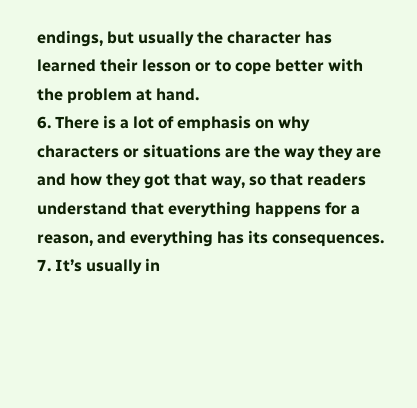endings, but usually the character has learned their lesson or to cope better with the problem at hand.
6. There is a lot of emphasis on why characters or situations are the way they are and how they got that way, so that readers understand that everything happens for a reason, and everything has its consequences.
7. It’s usually in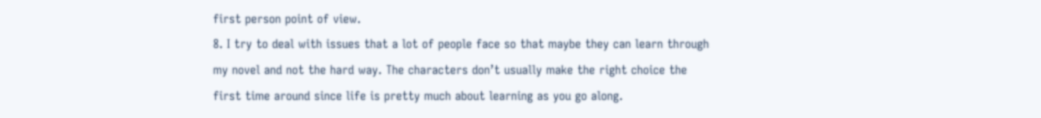first person point of view.
8. I try to deal with issues that a lot of people face so that maybe they can learn through my novel and not the hard way. The characters don’t usually make the right choice the first time around since life is pretty much about learning as you go along.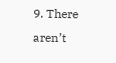9. There aren’t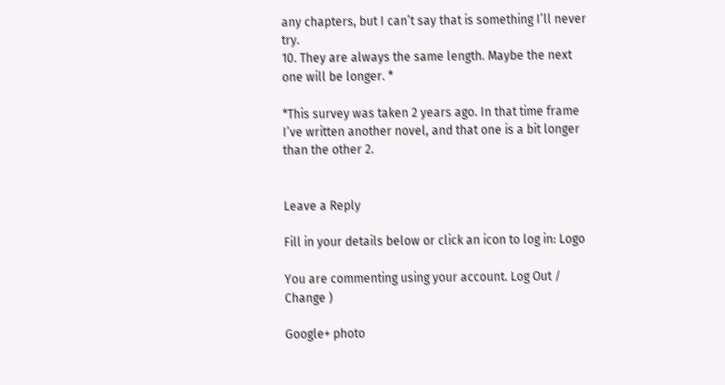any chapters, but I can’t say that is something I’ll never try.
10. They are always the same length. Maybe the next one will be longer. *

*This survey was taken 2 years ago. In that time frame I’ve written another novel, and that one is a bit longer than the other 2.


Leave a Reply

Fill in your details below or click an icon to log in: Logo

You are commenting using your account. Log Out /  Change )

Google+ photo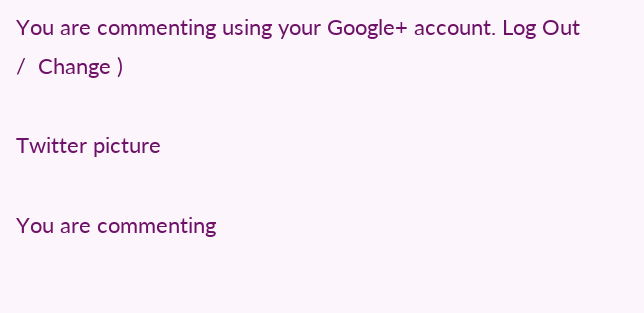You are commenting using your Google+ account. Log Out /  Change )

Twitter picture

You are commenting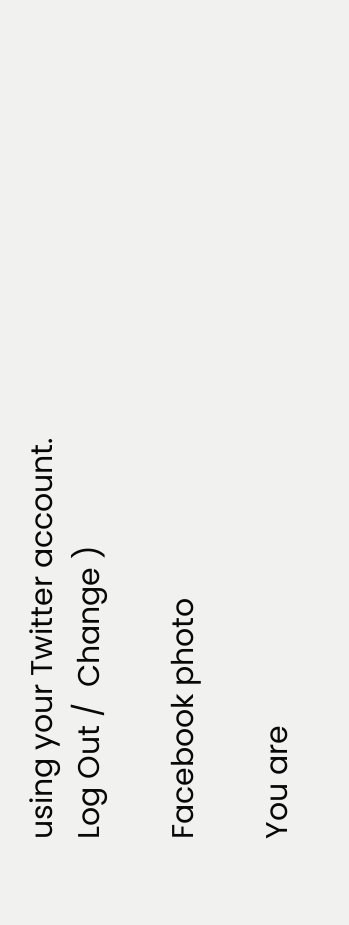using your Twitter account. Log Out /  Change )

Facebook photo

You are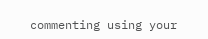commenting using your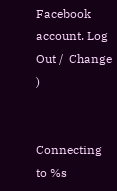Facebook account. Log Out /  Change )


Connecting to %s